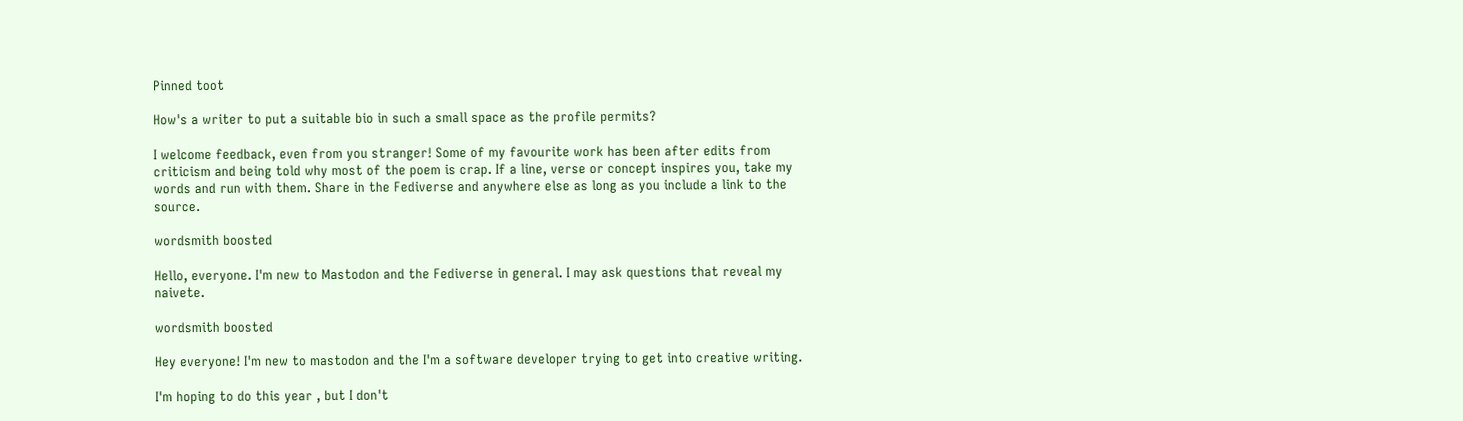Pinned toot

How's a writer to put a suitable bio in such a small space as the profile permits?

I welcome feedback, even from you stranger! Some of my favourite work has been after edits from criticism and being told why most of the poem is crap. If a line, verse or concept inspires you, take my words and run with them. Share in the Fediverse and anywhere else as long as you include a link to the source.

wordsmith boosted

Hello, everyone. I'm new to Mastodon and the Fediverse in general. I may ask questions that reveal my naivete.

wordsmith boosted

Hey everyone! I'm new to mastodon and the I'm a software developer trying to get into creative writing.

I'm hoping to do this year , but I don't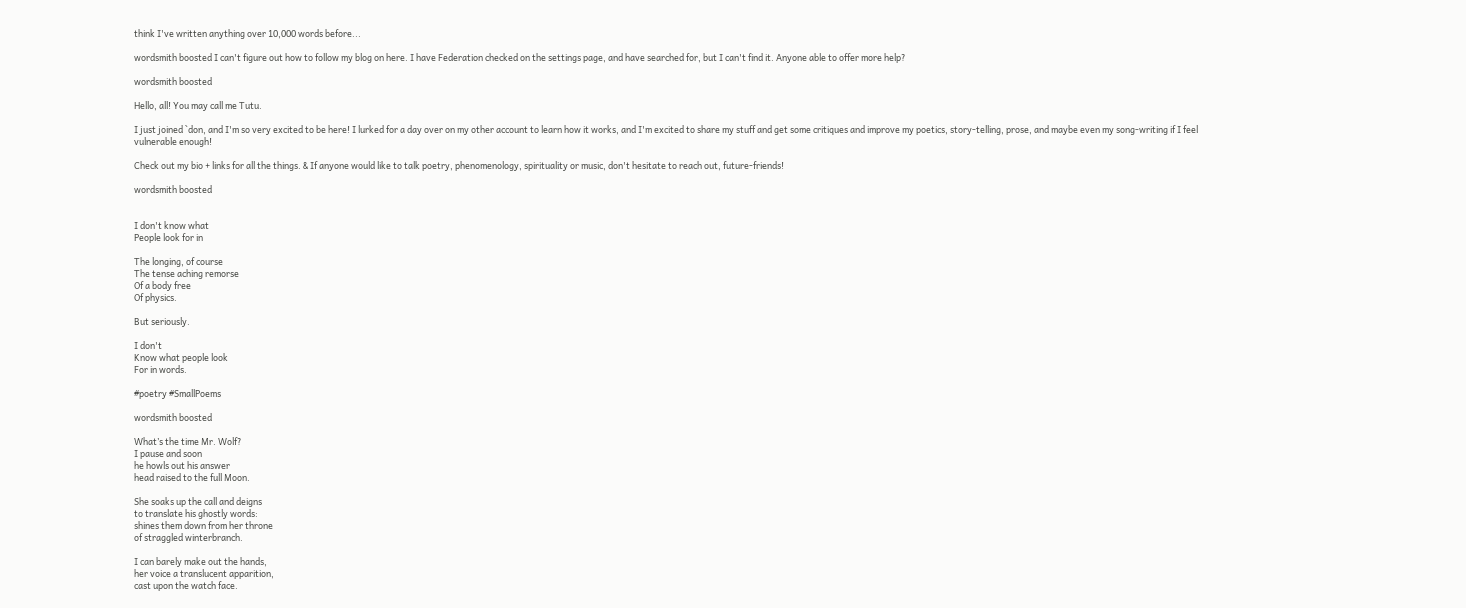think I've written anything over 10,000 words before...

wordsmith boosted I can't figure out how to follow my blog on here. I have Federation checked on the settings page, and have searched for, but I can't find it. Anyone able to offer more help?

wordsmith boosted

Hello, all! You may call me Tutu.

I just joined `don, and I'm so very excited to be here! I lurked for a day over on my other account to learn how it works, and I'm excited to share my stuff and get some critiques and improve my poetics, story-telling, prose, and maybe even my song-writing if I feel vulnerable enough!

Check out my bio + links for all the things. & If anyone would like to talk poetry, phenomenology, spirituality or music, don't hesitate to reach out, future-friends!

wordsmith boosted


I don't know what
People look for in

The longing, of course
The tense aching remorse
Of a body free
Of physics.

But seriously.

I don't
Know what people look
For in words.

#poetry #SmallPoems

wordsmith boosted

What’s the time Mr. Wolf?
I pause and soon
he howls out his answer
head raised to the full Moon.

She soaks up the call and deigns
to translate his ghostly words:
shines them down from her throne
of straggled winterbranch.

I can barely make out the hands,
her voice a translucent apparition,
cast upon the watch face.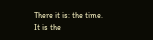There it is: the time.
It is the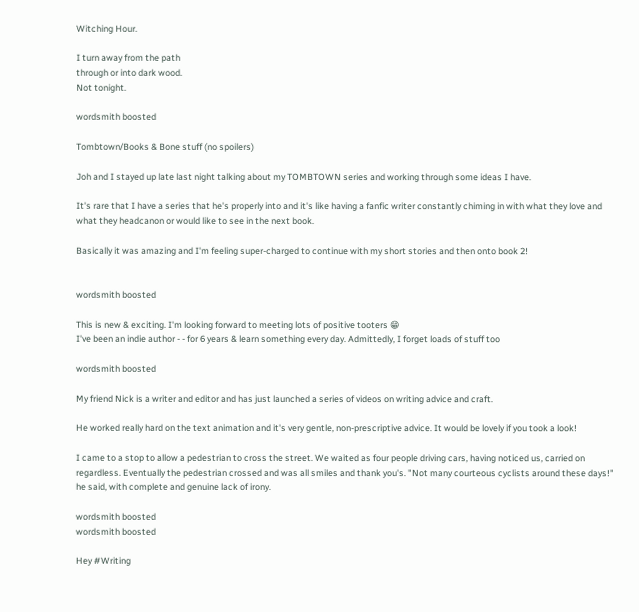Witching Hour.

I turn away from the path
through or into dark wood.
Not tonight.

wordsmith boosted

Tombtown/Books & Bone stuff (no spoilers)

Joh and I stayed up late last night talking about my TOMBTOWN series and working through some ideas I have.

It's rare that I have a series that he's properly into and it's like having a fanfic writer constantly chiming in with what they love and what they headcanon or would like to see in the next book.

Basically it was amazing and I'm feeling super-charged to continue with my short stories and then onto book 2!


wordsmith boosted

This is new & exciting. I'm looking forward to meeting lots of positive tooters 😁
I've been an indie author - - for 6 years & learn something every day. Admittedly, I forget loads of stuff too

wordsmith boosted

My friend Nick is a writer and editor and has just launched a series of videos on writing advice and craft.

He worked really hard on the text animation and it's very gentle, non-prescriptive advice. It would be lovely if you took a look!

I came to a stop to allow a pedestrian to cross the street. We waited as four people driving cars, having noticed us, carried on regardless. Eventually the pedestrian crossed and was all smiles and thank you's. "Not many courteous cyclists around these days!" he said, with complete and genuine lack of irony.

wordsmith boosted
wordsmith boosted

Hey #Writing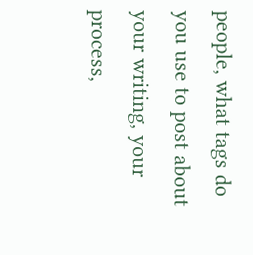people, what tags do you use to post about your writing, your process,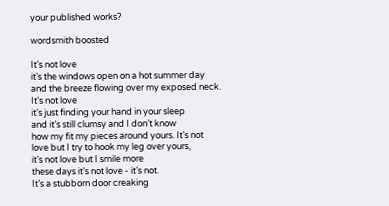your published works?

wordsmith boosted

It’s not love
it’s the windows open on a hot summer day
and the breeze flowing over my exposed neck.
It’s not love
it’s just finding your hand in your sleep
and it’s still clumsy and I don’t know
how my fit my pieces around yours. It’s not
love but I try to hook my leg over yours,
it’s not love but I smile more
these days it’s not love - it’s not.
It’s a stubborn door creaking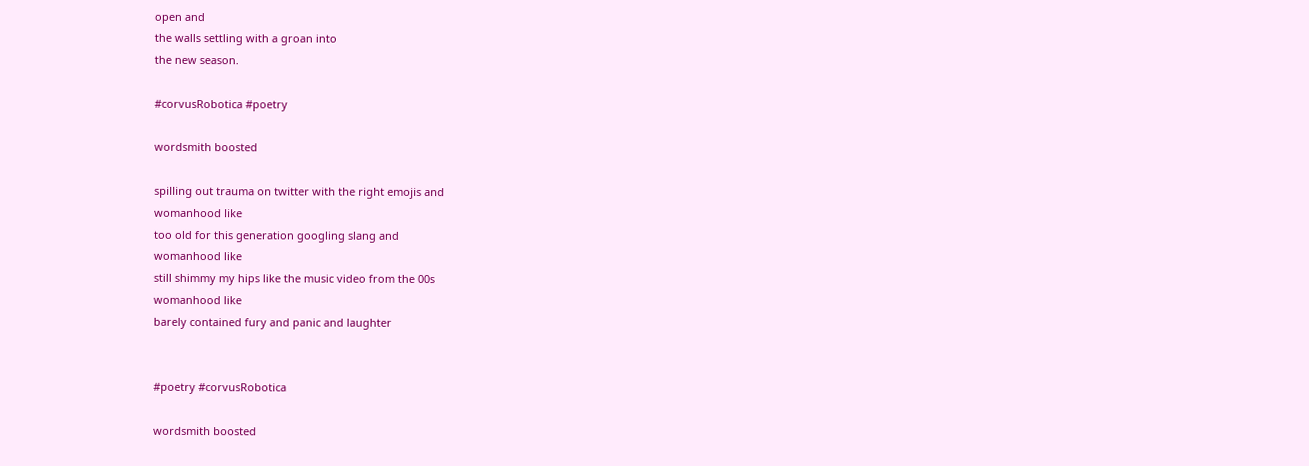open and
the walls settling with a groan into
the new season.

#corvusRobotica #poetry

wordsmith boosted

spilling out trauma on twitter with the right emojis and
womanhood like
too old for this generation googling slang and
womanhood like
still shimmy my hips like the music video from the 00s
womanhood like
barely contained fury and panic and laughter


#poetry #corvusRobotica

wordsmith boosted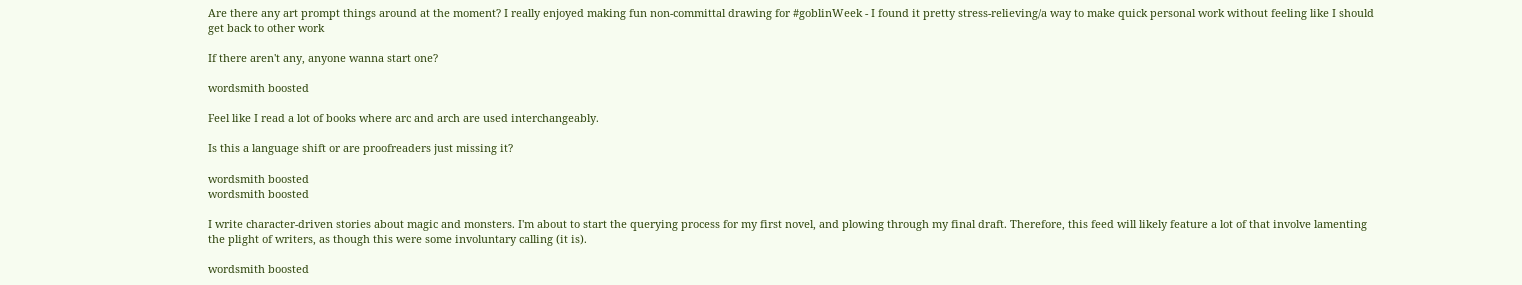Are there any art prompt things around at the moment? I really enjoyed making fun non-committal drawing for #goblinWeek - I found it pretty stress-relieving/a way to make quick personal work without feeling like I should get back to other work

If there aren't any, anyone wanna start one?

wordsmith boosted

Feel like I read a lot of books where arc and arch are used interchangeably.

Is this a language shift or are proofreaders just missing it?

wordsmith boosted
wordsmith boosted

I write character-driven stories about magic and monsters. I'm about to start the querying process for my first novel, and plowing through my final draft. Therefore, this feed will likely feature a lot of that involve lamenting the plight of writers, as though this were some involuntary calling (it is).

wordsmith boosted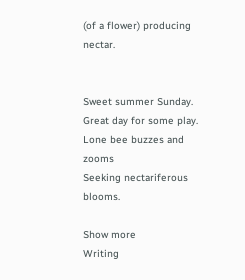(of a flower) producing nectar.


Sweet summer Sunday.
Great day for some play.
Lone bee buzzes and zooms
Seeking nectariferous blooms.

Show more
Writing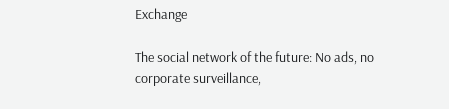Exchange

The social network of the future: No ads, no corporate surveillance,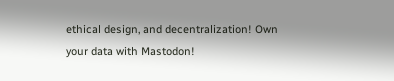ethical design, and decentralization! Own your data with Mastodon!